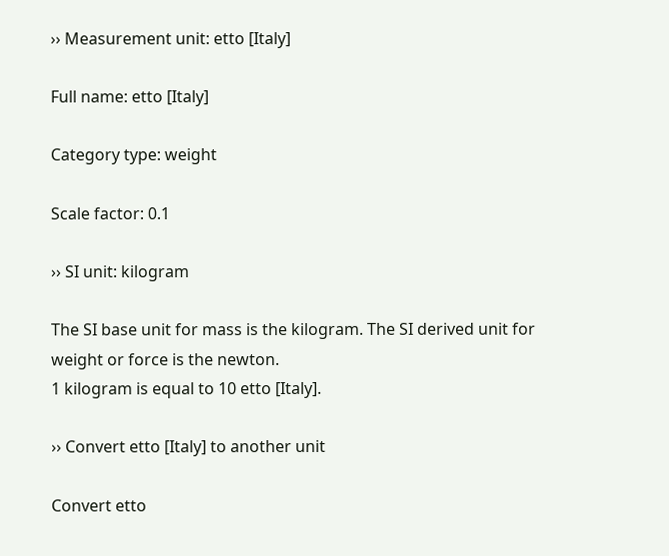›› Measurement unit: etto [Italy]

Full name: etto [Italy]

Category type: weight

Scale factor: 0.1

›› SI unit: kilogram

The SI base unit for mass is the kilogram. The SI derived unit for weight or force is the newton.
1 kilogram is equal to 10 etto [Italy].

›› Convert etto [Italy] to another unit

Convert etto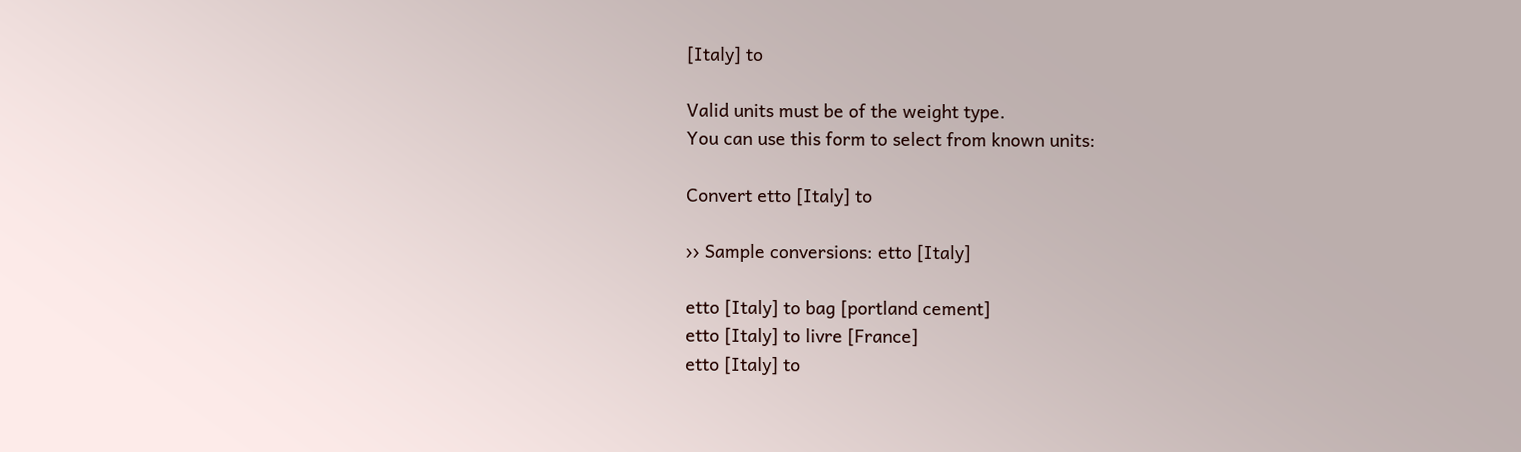[Italy] to

Valid units must be of the weight type.
You can use this form to select from known units:

Convert etto [Italy] to

›› Sample conversions: etto [Italy]

etto [Italy] to bag [portland cement]
etto [Italy] to livre [France]
etto [Italy] to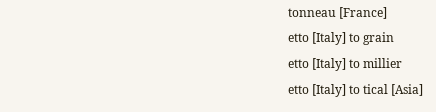tonneau [France]
etto [Italy] to grain
etto [Italy] to millier
etto [Italy] to tical [Asia]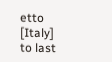etto [Italy] to last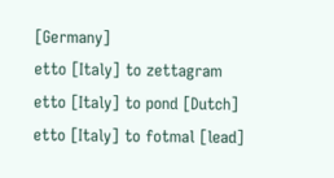[Germany]
etto [Italy] to zettagram
etto [Italy] to pond [Dutch]
etto [Italy] to fotmal [lead]